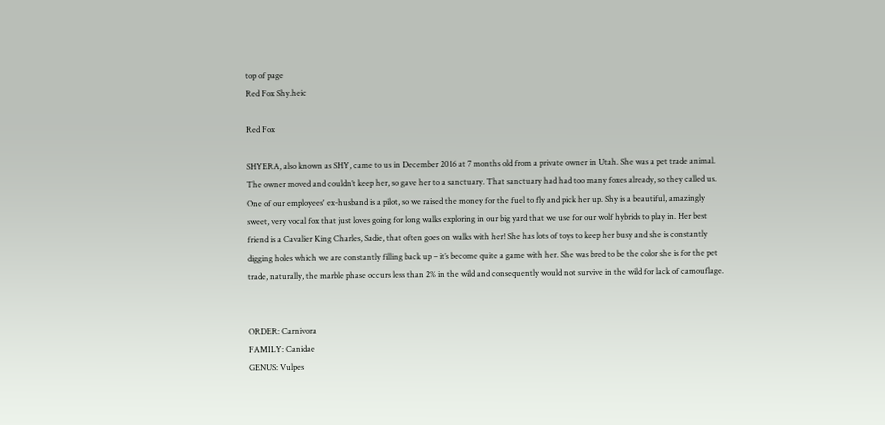top of page
Red Fox Shy.heic

Red Fox

SHYERA, also known as SHY, came to us in December 2016 at 7 months old from a private owner in Utah. She was a pet trade animal. The owner moved and couldn’t keep her, so gave her to a sanctuary. That sanctuary had had too many foxes already, so they called us. One of our employees' ex-husband is a pilot, so we raised the money for the fuel to fly and pick her up. Shy is a beautiful, amazingly sweet, very vocal fox that just loves going for long walks exploring in our big yard that we use for our wolf hybrids to play in. Her best friend is a Cavalier King Charles, Sadie, that often goes on walks with her! She has lots of toys to keep her busy and she is constantly digging holes which we are constantly filling back up – it’s become quite a game with her. She was bred to be the color she is for the pet trade, naturally, the marble phase occurs less than 2% in the wild and consequently would not survive in the wild for lack of camouflage.


ORDER: Carnivora
FAMILY: Canidae
GENUS: Vulpes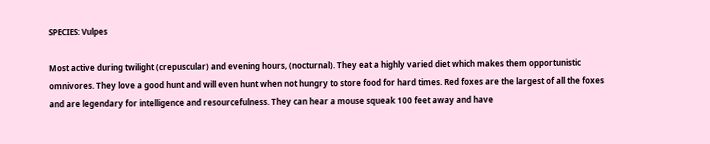SPECIES: Vulpes

Most active during twilight (crepuscular) and evening hours, (nocturnal). They eat a highly varied diet which makes them opportunistic omnivores. They love a good hunt and will even hunt when not hungry to store food for hard times. Red foxes are the largest of all the foxes and are legendary for intelligence and resourcefulness. They can hear a mouse squeak 100 feet away and have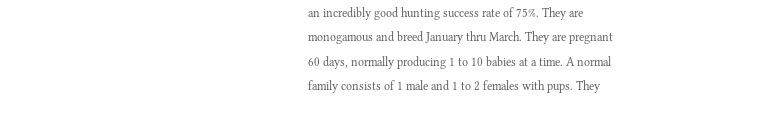an incredibly good hunting success rate of 75%. They are monogamous and breed January thru March. They are pregnant 60 days, normally producing 1 to 10 babies at a time. A normal family consists of 1 male and 1 to 2 females with pups. They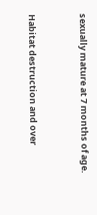sexually mature at 7 months of age.


Habitat destruction and over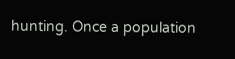hunting. Once a population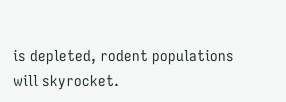is depleted, rodent populations will skyrocket.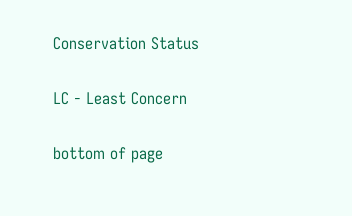Conservation Status

LC - Least Concern

bottom of page